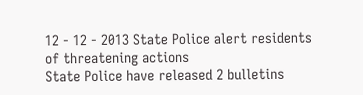12 - 12 - 2013 State Police alert residents of threatening actions
State Police have released 2 bulletins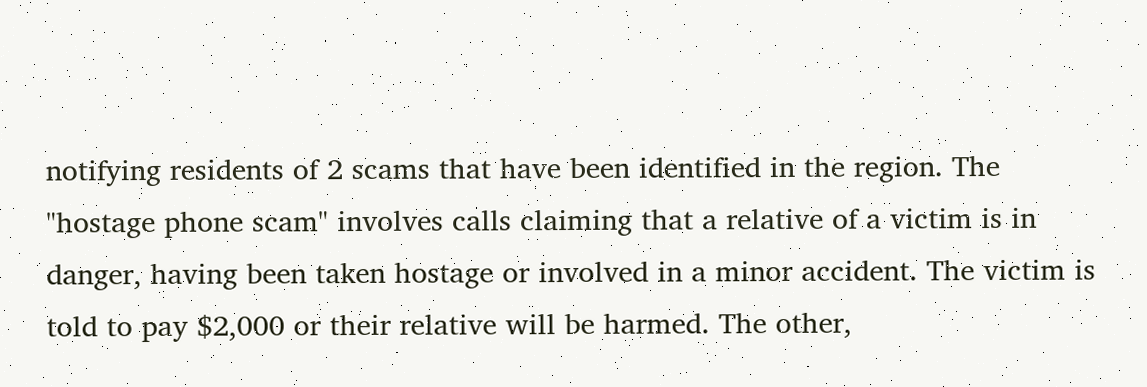notifying residents of 2 scams that have been identified in the region. The "hostage phone scam" involves calls claiming that a relative of a victim is in danger, having been taken hostage or involved in a minor accident. The victim is told to pay $2,000 or their relative will be harmed. The other,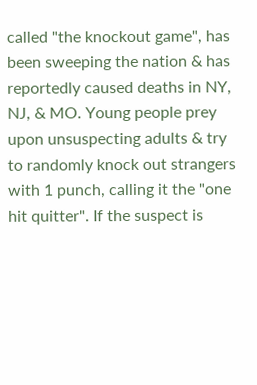called "the knockout game", has been sweeping the nation & has reportedly caused deaths in NY, NJ, & MO. Young people prey upon unsuspecting adults & try to randomly knock out strangers with 1 punch, calling it the "one hit quitter". If the suspect is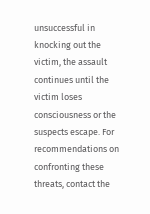unsuccessful in knocking out the victim, the assault continues until the victim loses consciousness or the suspects escape. For recommendations on confronting these threats, contact the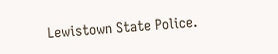Lewistown State Police.